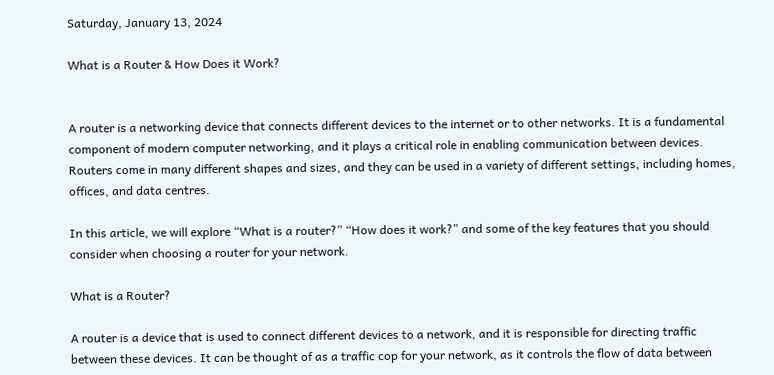Saturday, January 13, 2024

What is a Router & How Does it Work?


A router is a networking device that connects different devices to the internet or to other networks. It is a fundamental component of modern computer networking, and it plays a critical role in enabling communication between devices. Routers come in many different shapes and sizes, and they can be used in a variety of different settings, including homes, offices, and data centres.

In this article, we will explore “What is a router?” “How does it work?” and some of the key features that you should consider when choosing a router for your network.

What is a Router?

A router is a device that is used to connect different devices to a network, and it is responsible for directing traffic between these devices. It can be thought of as a traffic cop for your network, as it controls the flow of data between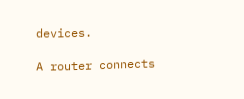devices.

A router connects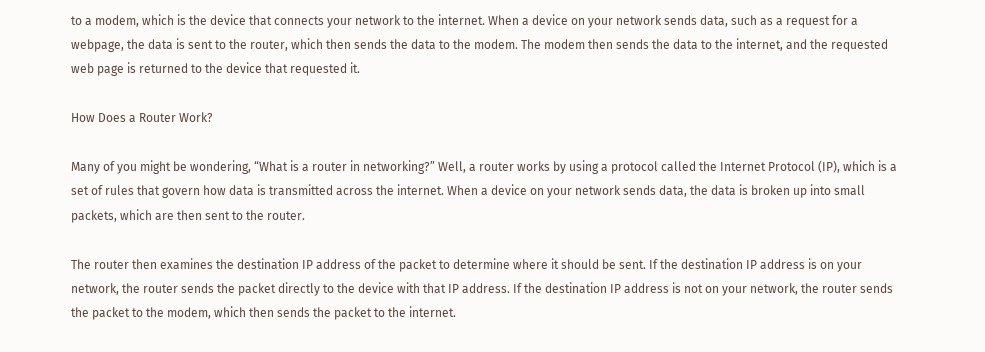to a modem, which is the device that connects your network to the internet. When a device on your network sends data, such as a request for a webpage, the data is sent to the router, which then sends the data to the modem. The modem then sends the data to the internet, and the requested web page is returned to the device that requested it.

How Does a Router Work?

Many of you might be wondering, “What is a router in networking?” Well, a router works by using a protocol called the Internet Protocol (IP), which is a set of rules that govern how data is transmitted across the internet. When a device on your network sends data, the data is broken up into small packets, which are then sent to the router.

The router then examines the destination IP address of the packet to determine where it should be sent. If the destination IP address is on your network, the router sends the packet directly to the device with that IP address. If the destination IP address is not on your network, the router sends the packet to the modem, which then sends the packet to the internet.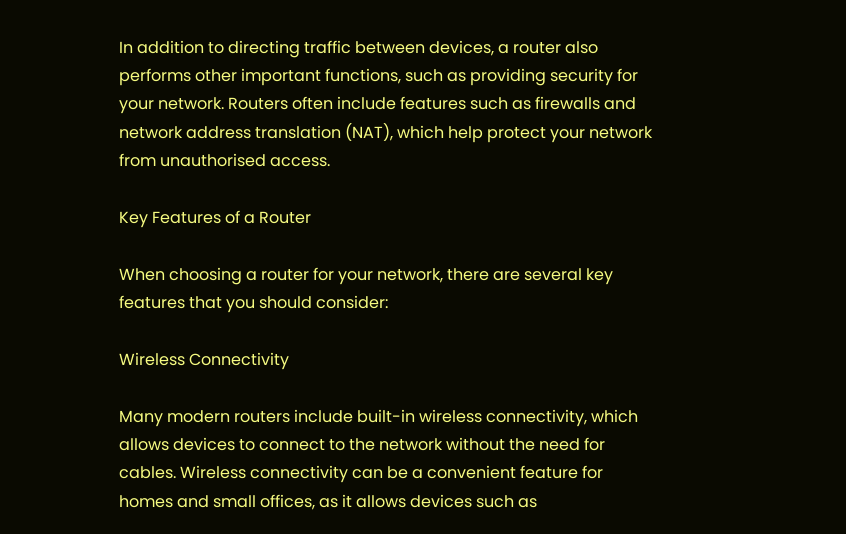In addition to directing traffic between devices, a router also performs other important functions, such as providing security for your network. Routers often include features such as firewalls and network address translation (NAT), which help protect your network from unauthorised access.

Key Features of a Router

When choosing a router for your network, there are several key features that you should consider:

Wireless Connectivity

Many modern routers include built-in wireless connectivity, which allows devices to connect to the network without the need for cables. Wireless connectivity can be a convenient feature for homes and small offices, as it allows devices such as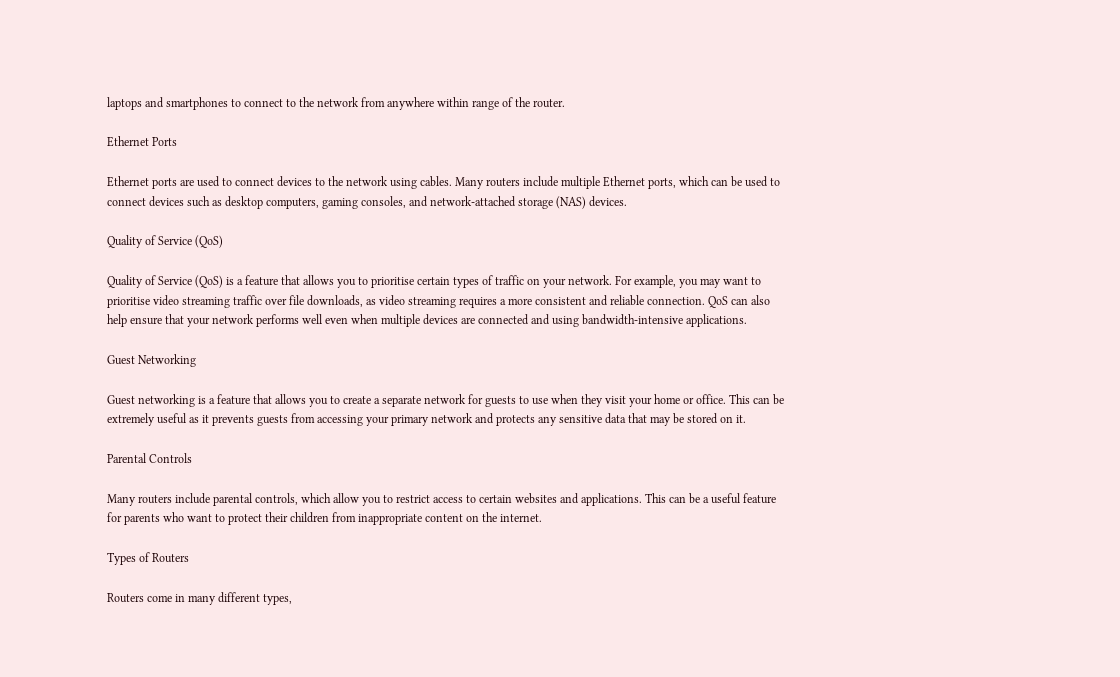laptops and smartphones to connect to the network from anywhere within range of the router.

Ethernet Ports

Ethernet ports are used to connect devices to the network using cables. Many routers include multiple Ethernet ports, which can be used to connect devices such as desktop computers, gaming consoles, and network-attached storage (NAS) devices.

Quality of Service (QoS)

Quality of Service (QoS) is a feature that allows you to prioritise certain types of traffic on your network. For example, you may want to prioritise video streaming traffic over file downloads, as video streaming requires a more consistent and reliable connection. QoS can also help ensure that your network performs well even when multiple devices are connected and using bandwidth-intensive applications.

Guest Networking

Guest networking is a feature that allows you to create a separate network for guests to use when they visit your home or office. This can be extremely useful as it prevents guests from accessing your primary network and protects any sensitive data that may be stored on it.

Parental Controls

Many routers include parental controls, which allow you to restrict access to certain websites and applications. This can be a useful feature for parents who want to protect their children from inappropriate content on the internet.

Types of Routers

Routers come in many different types,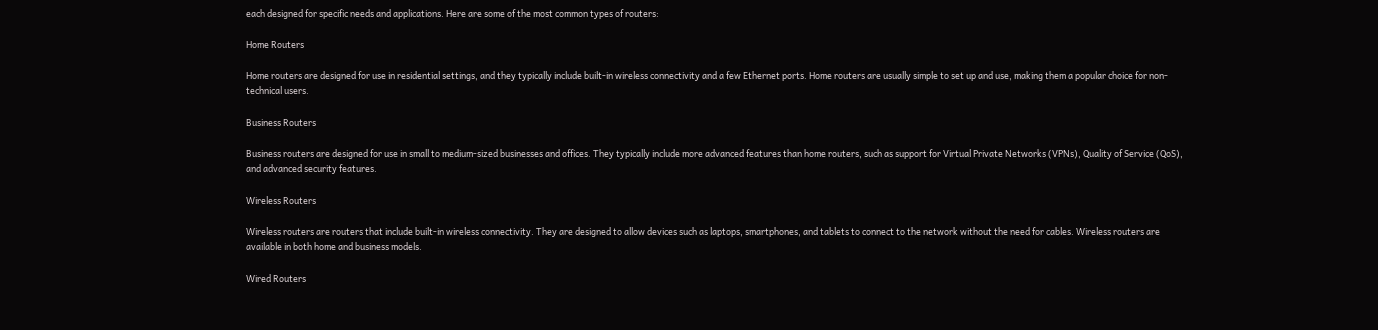each designed for specific needs and applications. Here are some of the most common types of routers:

Home Routers

Home routers are designed for use in residential settings, and they typically include built-in wireless connectivity and a few Ethernet ports. Home routers are usually simple to set up and use, making them a popular choice for non-technical users.

Business Routers

Business routers are designed for use in small to medium-sized businesses and offices. They typically include more advanced features than home routers, such as support for Virtual Private Networks (VPNs), Quality of Service (QoS), and advanced security features.

Wireless Routers

Wireless routers are routers that include built-in wireless connectivity. They are designed to allow devices such as laptops, smartphones, and tablets to connect to the network without the need for cables. Wireless routers are available in both home and business models.

Wired Routers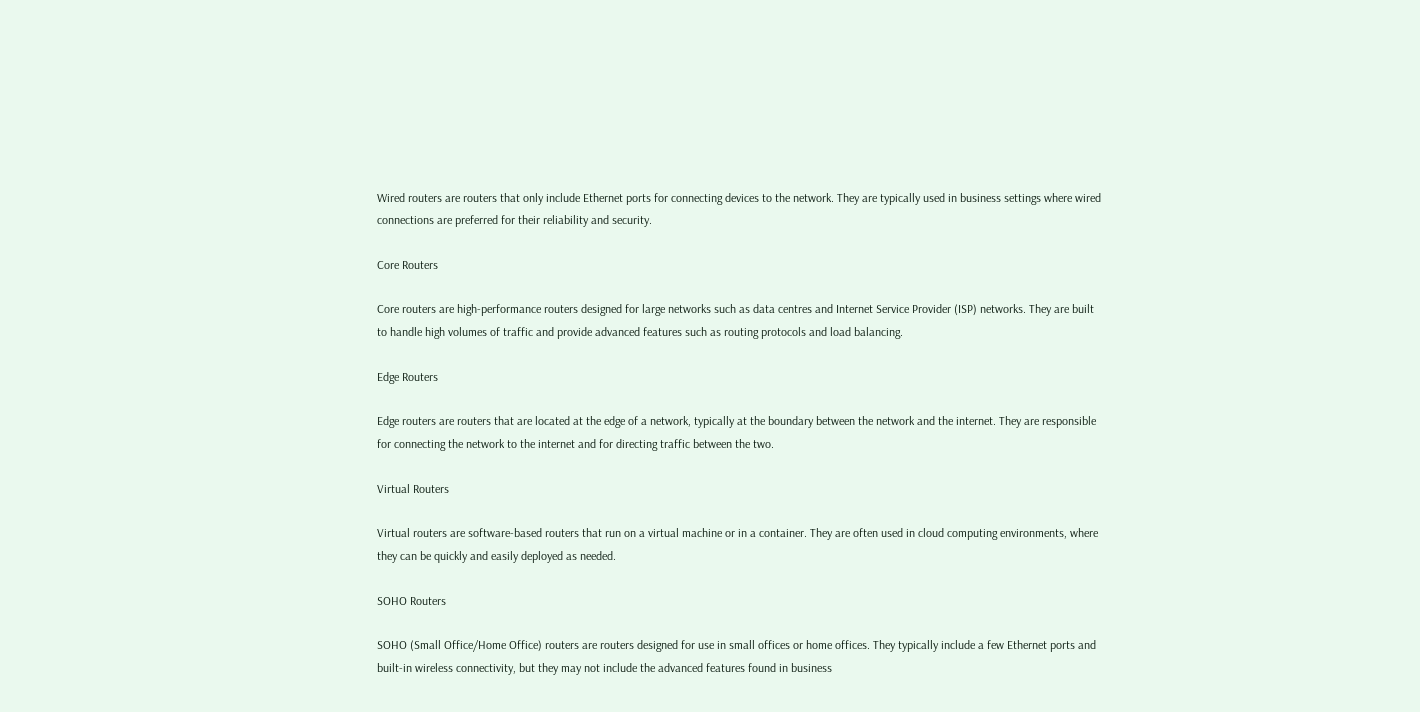Wired routers are routers that only include Ethernet ports for connecting devices to the network. They are typically used in business settings where wired connections are preferred for their reliability and security.

Core Routers

Core routers are high-performance routers designed for large networks such as data centres and Internet Service Provider (ISP) networks. They are built to handle high volumes of traffic and provide advanced features such as routing protocols and load balancing.

Edge Routers

Edge routers are routers that are located at the edge of a network, typically at the boundary between the network and the internet. They are responsible for connecting the network to the internet and for directing traffic between the two.

Virtual Routers

Virtual routers are software-based routers that run on a virtual machine or in a container. They are often used in cloud computing environments, where they can be quickly and easily deployed as needed.

SOHO Routers

SOHO (Small Office/Home Office) routers are routers designed for use in small offices or home offices. They typically include a few Ethernet ports and built-in wireless connectivity, but they may not include the advanced features found in business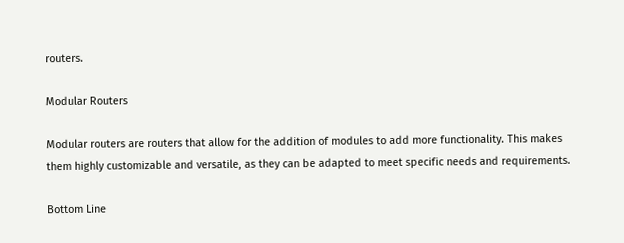routers.

Modular Routers

Modular routers are routers that allow for the addition of modules to add more functionality. This makes them highly customizable and versatile, as they can be adapted to meet specific needs and requirements.

Bottom Line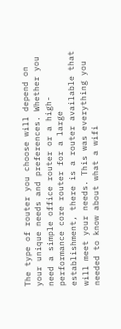The type of router you choose will depend on your unique needs and preferences. Whether you need a simple office router or a high-performance core router for a large establishment, there is a router available that will meet your needs. This was everything you needed to know about what a wifi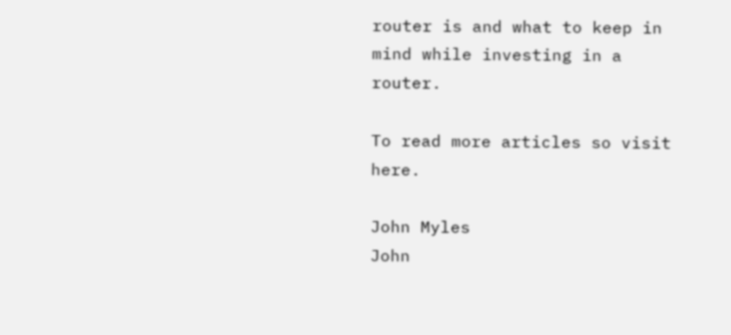router is and what to keep in mind while investing in a router.

To read more articles so visit here.

John Myles
John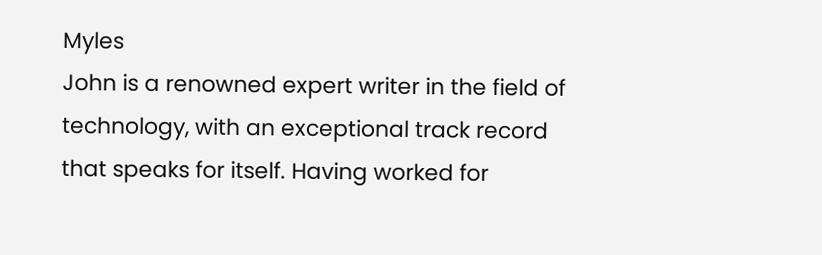Myles
John is a renowned expert writer in the field of technology, with an exceptional track record that speaks for itself. Having worked for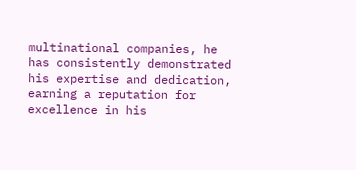multinational companies, he has consistently demonstrated his expertise and dedication, earning a reputation for excellence in his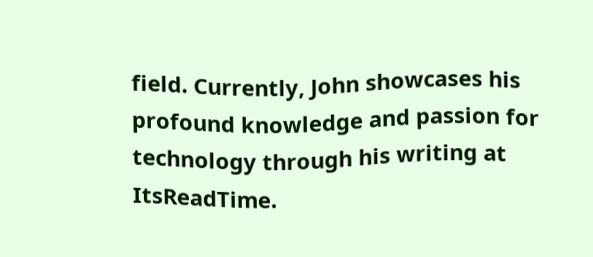field. Currently, John showcases his profound knowledge and passion for technology through his writing at ItsReadTime.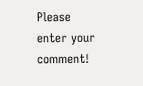Please enter your comment!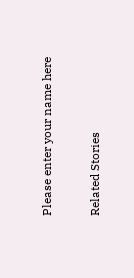Please enter your name here

Related Stories